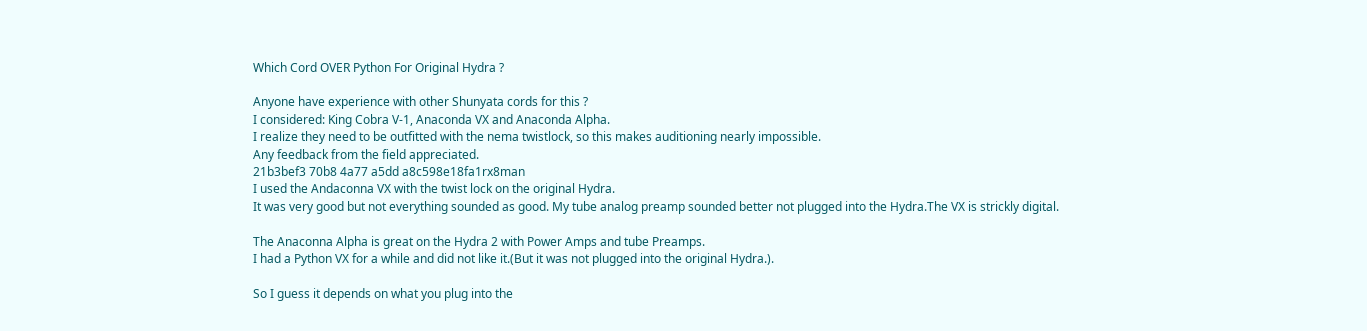Which Cord OVER Python For Original Hydra ?

Anyone have experience with other Shunyata cords for this ?
I considered: King Cobra V-1, Anaconda VX and Anaconda Alpha.
I realize they need to be outfitted with the nema twistlock, so this makes auditioning nearly impossible.
Any feedback from the field appreciated.
21b3bef3 70b8 4a77 a5dd a8c598e18fa1rx8man
I used the Andaconna VX with the twist lock on the original Hydra.
It was very good but not everything sounded as good. My tube analog preamp sounded better not plugged into the Hydra.The VX is strickly digital.

The Anaconna Alpha is great on the Hydra 2 with Power Amps and tube Preamps.
I had a Python VX for a while and did not like it.(But it was not plugged into the original Hydra.).

So I guess it depends on what you plug into the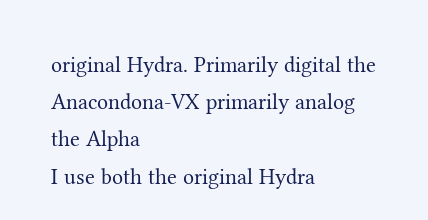original Hydra. Primarily digital the Anacondona-VX primarily analog the Alpha
I use both the original Hydra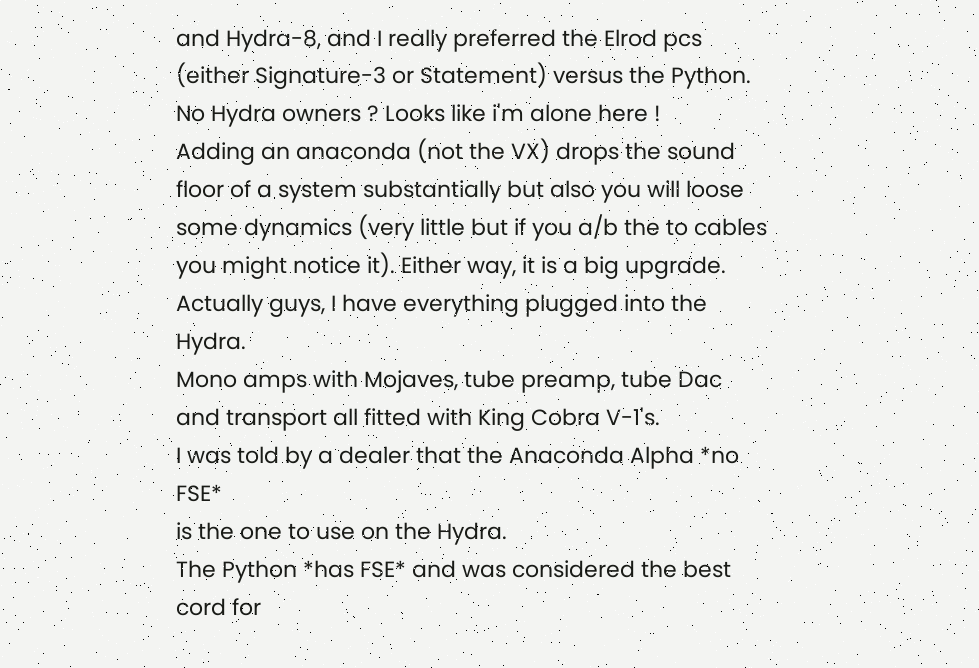and Hydra-8, and I really preferred the Elrod pcs (either Signature-3 or Statement) versus the Python.
No Hydra owners ? Looks like i'm alone here !
Adding an anaconda (not the VX) drops the sound floor of a system substantially but also you will loose some dynamics (very little but if you a/b the to cables you might notice it). Either way, it is a big upgrade.
Actually guys, I have everything plugged into the Hydra.
Mono amps with Mojaves, tube preamp, tube Dac and transport all fitted with King Cobra V-1's.
I was told by a dealer that the Anaconda Alpha *no FSE*
is the one to use on the Hydra.
The Python *has FSE* and was considered the best cord for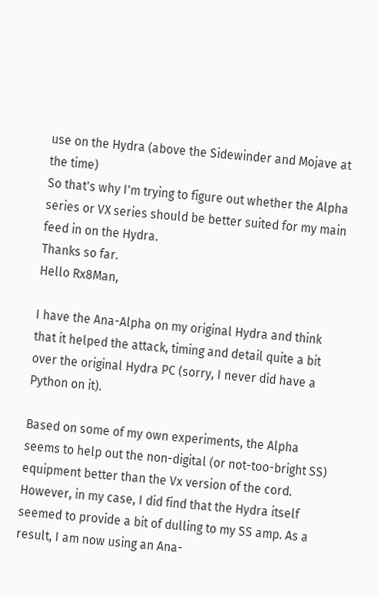use on the Hydra (above the Sidewinder and Mojave at the time)
So that's why I'm trying to figure out whether the Alpha series or VX series should be better suited for my main feed in on the Hydra.
Thanks so far.
Hello Rx8Man,

I have the Ana-Alpha on my original Hydra and think that it helped the attack, timing and detail quite a bit over the original Hydra PC (sorry, I never did have a Python on it).

Based on some of my own experiments, the Alpha seems to help out the non-digital (or not-too-bright SS) equipment better than the Vx version of the cord. However, in my case, I did find that the Hydra itself seemed to provide a bit of dulling to my SS amp. As a result, I am now using an Ana-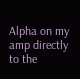Alpha on my amp directly to the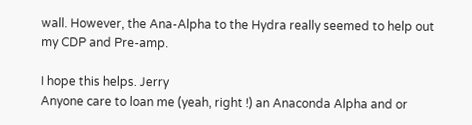wall. However, the Ana-Alpha to the Hydra really seemed to help out my CDP and Pre-amp.

I hope this helps. Jerry
Anyone care to loan me (yeah, right !) an Anaconda Alpha and or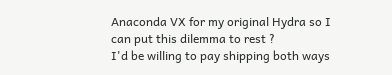Anaconda VX for my original Hydra so I can put this dilemma to rest ?
I'd be willing to pay shipping both ways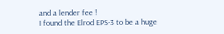and a lender fee !
I found the Elrod EPS-3 to be a huge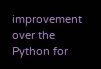improvement over the Python for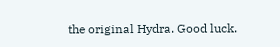the original Hydra. Good luck.